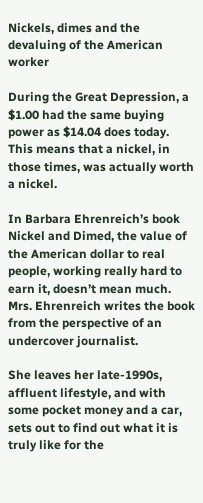Nickels, dimes and the devaluing of the American worker

During the Great Depression, a $1.00 had the same buying power as $14.04 does today. This means that a nickel, in those times, was actually worth a nickel.

In Barbara Ehrenreich’s book Nickel and Dimed, the value of the American dollar to real people, working really hard to earn it, doesn’t mean much. Mrs. Ehrenreich writes the book from the perspective of an undercover journalist.

She leaves her late-1990s, affluent lifestyle, and with some pocket money and a car, sets out to find out what it is truly like for the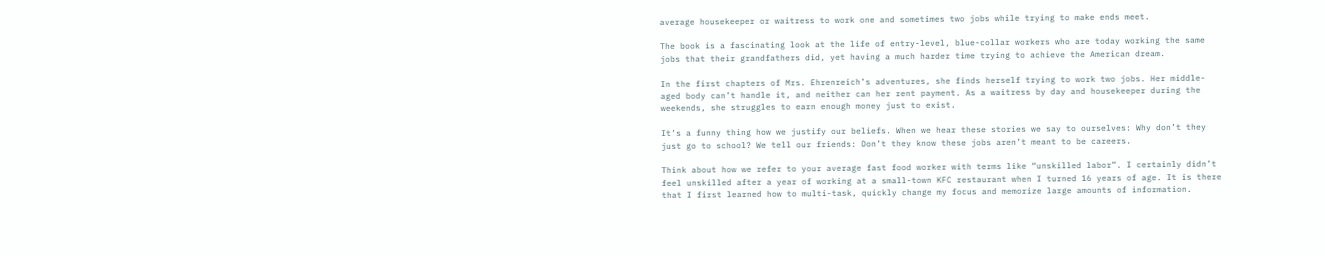average housekeeper or waitress to work one and sometimes two jobs while trying to make ends meet.

The book is a fascinating look at the life of entry-level, blue-collar workers who are today working the same jobs that their grandfathers did, yet having a much harder time trying to achieve the American dream.

In the first chapters of Mrs. Ehrenreich’s adventures, she finds herself trying to work two jobs. Her middle-aged body can’t handle it, and neither can her rent payment. As a waitress by day and housekeeper during the weekends, she struggles to earn enough money just to exist.

It’s a funny thing how we justify our beliefs. When we hear these stories we say to ourselves: Why don’t they just go to school? We tell our friends: Don’t they know these jobs aren’t meant to be careers.

Think about how we refer to your average fast food worker with terms like “unskilled labor”. I certainly didn’t feel unskilled after a year of working at a small-town KFC restaurant when I turned 16 years of age. It is there that I first learned how to multi-task, quickly change my focus and memorize large amounts of information.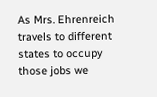As Mrs. Ehrenreich travels to different states to occupy those jobs we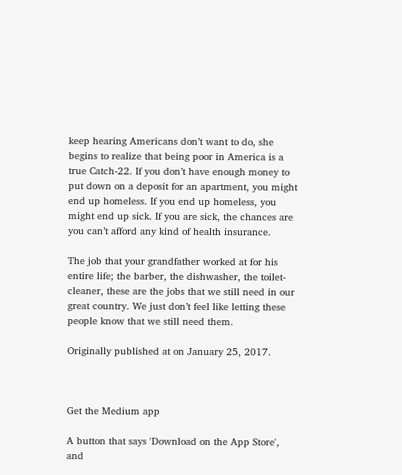keep hearing Americans don’t want to do, she begins to realize that being poor in America is a true Catch-22. If you don’t have enough money to put down on a deposit for an apartment, you might end up homeless. If you end up homeless, you might end up sick. If you are sick, the chances are you can’t afford any kind of health insurance.

The job that your grandfather worked at for his entire life; the barber, the dishwasher, the toilet-cleaner, these are the jobs that we still need in our great country. We just don’t feel like letting these people know that we still need them.

Originally published at on January 25, 2017.



Get the Medium app

A button that says 'Download on the App Store', and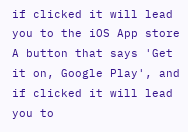if clicked it will lead you to the iOS App store
A button that says 'Get it on, Google Play', and if clicked it will lead you to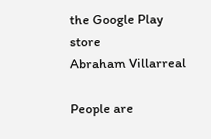the Google Play store
Abraham Villarreal

People are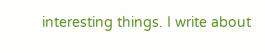interesting things. I write about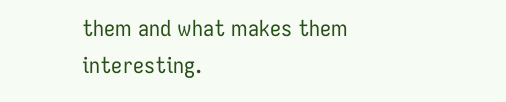them and what makes them interesting.